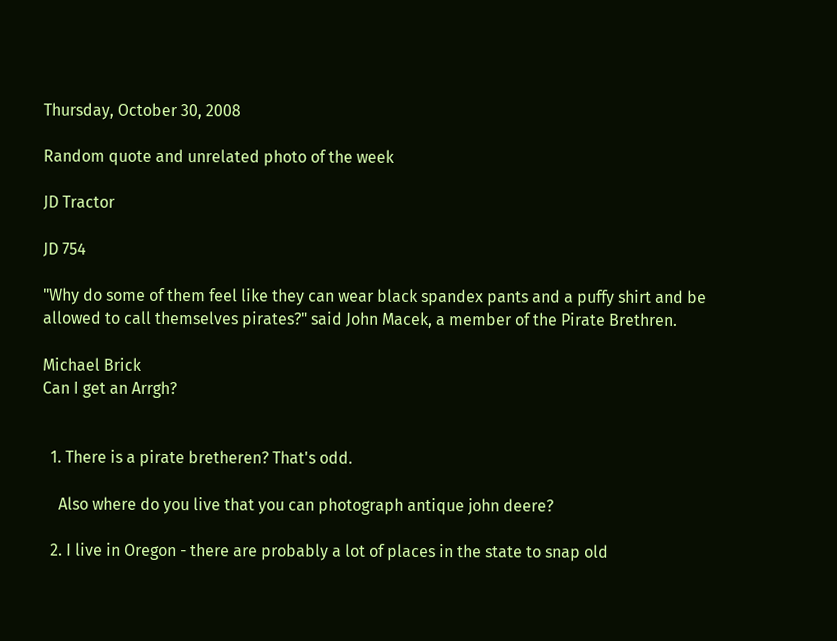Thursday, October 30, 2008

Random quote and unrelated photo of the week

JD Tractor

JD 754

"Why do some of them feel like they can wear black spandex pants and a puffy shirt and be allowed to call themselves pirates?" said John Macek, a member of the Pirate Brethren.

Michael Brick
Can I get an Arrgh?


  1. There is a pirate bretheren? That's odd.

    Also where do you live that you can photograph antique john deere?

  2. I live in Oregon - there are probably a lot of places in the state to snap old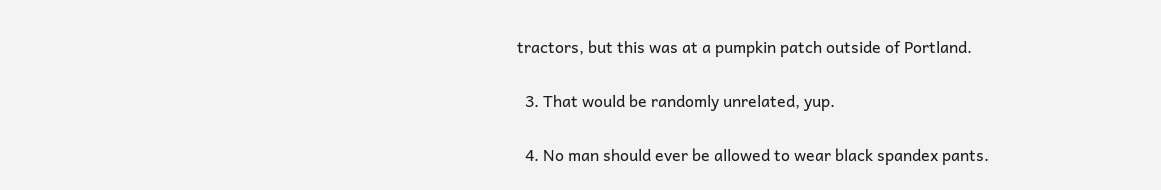tractors, but this was at a pumpkin patch outside of Portland.

  3. That would be randomly unrelated, yup.

  4. No man should ever be allowed to wear black spandex pants.